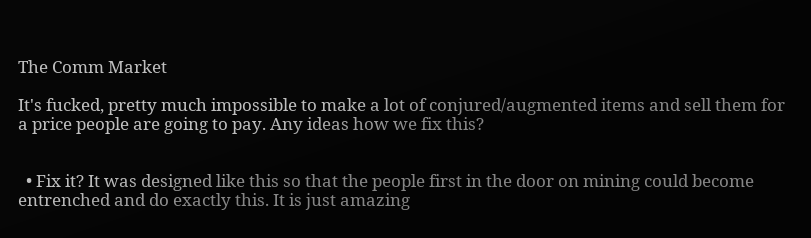The Comm Market

It's fucked, pretty much impossible to make a lot of conjured/augmented items and sell them for a price people are going to pay. Any ideas how we fix this?


  • Fix it? It was designed like this so that the people first in the door on mining could become entrenched and do exactly this. It is just amazing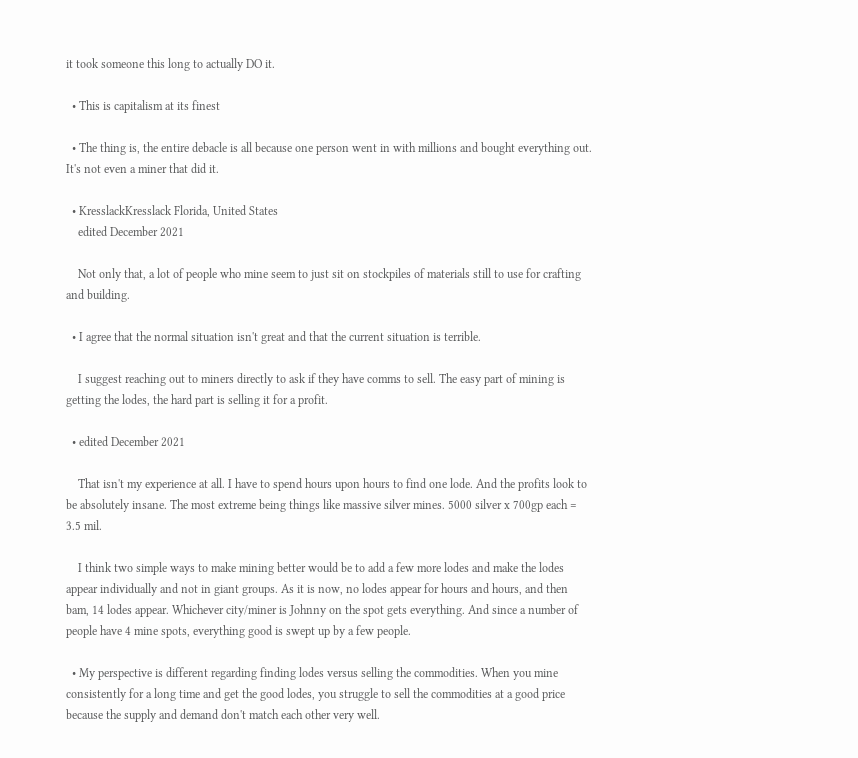it took someone this long to actually DO it.

  • This is capitalism at its finest

  • The thing is, the entire debacle is all because one person went in with millions and bought everything out. It's not even a miner that did it.

  • KresslackKresslack Florida, United States
    edited December 2021

    Not only that, a lot of people who mine seem to just sit on stockpiles of materials still to use for crafting and building.

  • I agree that the normal situation isn't great and that the current situation is terrible.

    I suggest reaching out to miners directly to ask if they have comms to sell. The easy part of mining is getting the lodes, the hard part is selling it for a profit.

  • edited December 2021

    That isn't my experience at all. I have to spend hours upon hours to find one lode. And the profits look to be absolutely insane. The most extreme being things like massive silver mines. 5000 silver x 700gp each = 3.5 mil.

    I think two simple ways to make mining better would be to add a few more lodes and make the lodes appear individually and not in giant groups. As it is now, no lodes appear for hours and hours, and then bam, 14 lodes appear. Whichever city/miner is Johnny on the spot gets everything. And since a number of people have 4 mine spots, everything good is swept up by a few people.

  • My perspective is different regarding finding lodes versus selling the commodities. When you mine consistently for a long time and get the good lodes, you struggle to sell the commodities at a good price because the supply and demand don't match each other very well.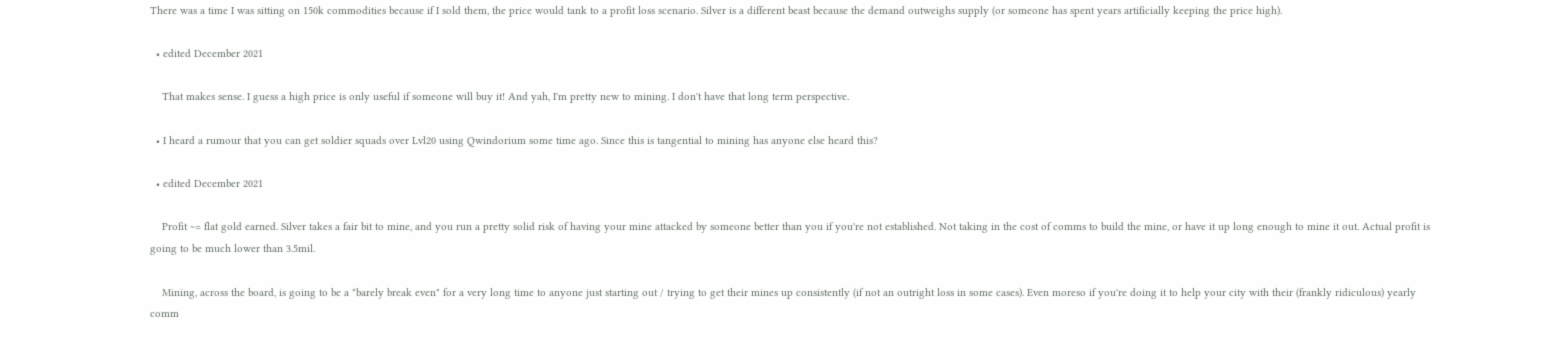There was a time I was sitting on 150k commodities because if I sold them, the price would tank to a profit loss scenario. Silver is a different beast because the demand outweighs supply (or someone has spent years artificially keeping the price high).

  • edited December 2021

    That makes sense. I guess a high price is only useful if someone will buy it! And yah, I'm pretty new to mining. I don't have that long term perspective.

  • I heard a rumour that you can get soldier squads over Lvl20 using Qwindorium some time ago. Since this is tangential to mining has anyone else heard this?

  • edited December 2021

    Profit ~= flat gold earned. Silver takes a fair bit to mine, and you run a pretty solid risk of having your mine attacked by someone better than you if you're not established. Not taking in the cost of comms to build the mine, or have it up long enough to mine it out. Actual profit is going to be much lower than 3.5mil.

    Mining, across the board, is going to be a "barely break even" for a very long time to anyone just starting out / trying to get their mines up consistently (if not an outright loss in some cases). Even moreso if you're doing it to help your city with their (frankly ridiculous) yearly comm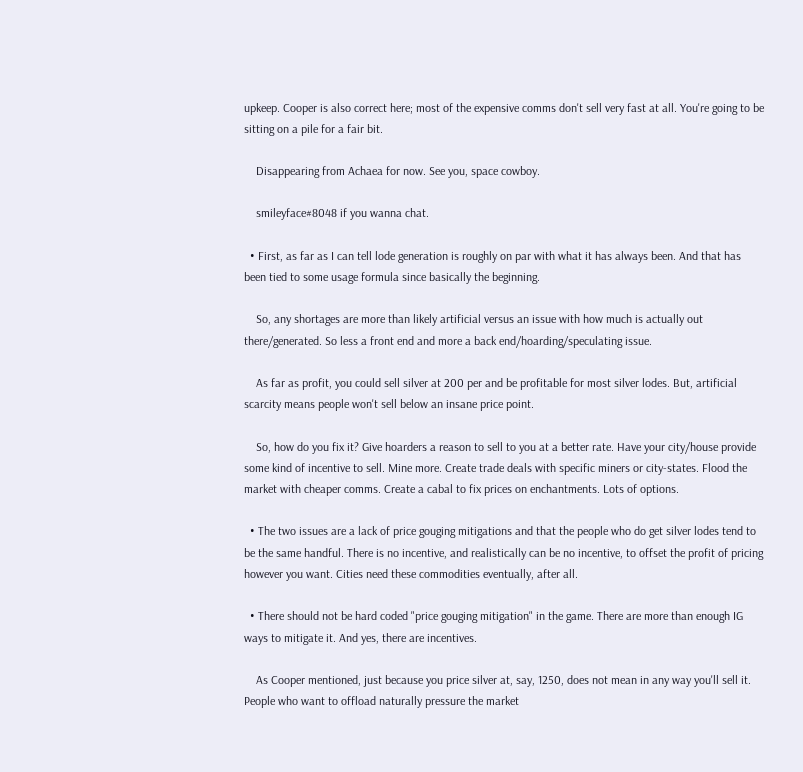upkeep. Cooper is also correct here; most of the expensive comms don't sell very fast at all. You're going to be sitting on a pile for a fair bit.

    Disappearing from Achaea for now. See you, space cowboy.

    smileyface#8048 if you wanna chat.

  • First, as far as I can tell lode generation is roughly on par with what it has always been. And that has been tied to some usage formula since basically the beginning.

    So, any shortages are more than likely artificial versus an issue with how much is actually out there/generated. So less a front end and more a back end/hoarding/speculating issue.

    As far as profit, you could sell silver at 200 per and be profitable for most silver lodes. But, artificial scarcity means people won't sell below an insane price point.

    So, how do you fix it? Give hoarders a reason to sell to you at a better rate. Have your city/house provide some kind of incentive to sell. Mine more. Create trade deals with specific miners or city-states. Flood the market with cheaper comms. Create a cabal to fix prices on enchantments. Lots of options.

  • The two issues are a lack of price gouging mitigations and that the people who do get silver lodes tend to be the same handful. There is no incentive, and realistically can be no incentive, to offset the profit of pricing however you want. Cities need these commodities eventually, after all.

  • There should not be hard coded "price gouging mitigation" in the game. There are more than enough IG ways to mitigate it. And yes, there are incentives.

    As Cooper mentioned, just because you price silver at, say, 1250, does not mean in any way you'll sell it. People who want to offload naturally pressure the market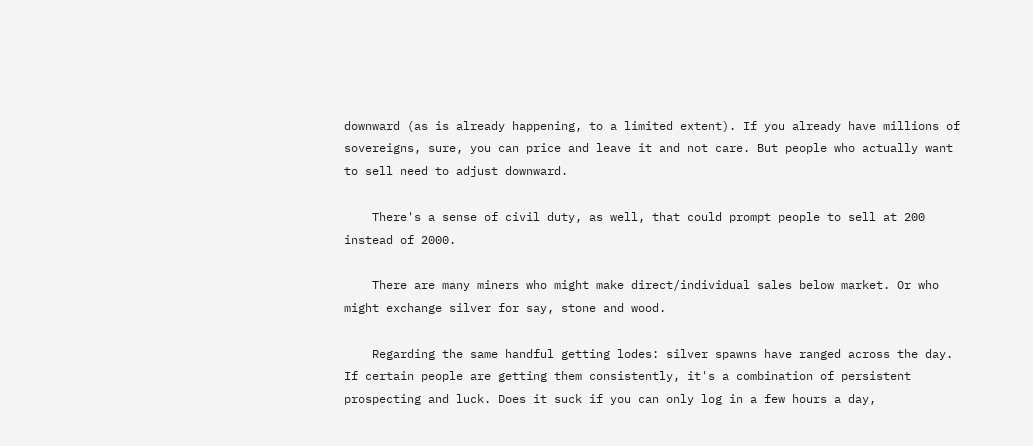downward (as is already happening, to a limited extent). If you already have millions of sovereigns, sure, you can price and leave it and not care. But people who actually want to sell need to adjust downward.

    There's a sense of civil duty, as well, that could prompt people to sell at 200 instead of 2000.

    There are many miners who might make direct/individual sales below market. Or who might exchange silver for say, stone and wood.

    Regarding the same handful getting lodes: silver spawns have ranged across the day. If certain people are getting them consistently, it's a combination of persistent prospecting and luck. Does it suck if you can only log in a few hours a day,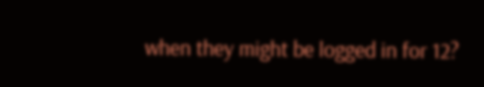when they might be logged in for 12?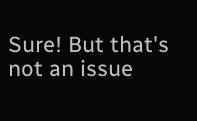Sure! But that's not an issue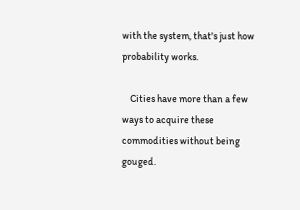with the system, that's just how probability works.

    Cities have more than a few ways to acquire these commodities without being gouged.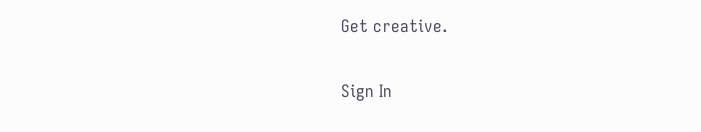Get creative.

Sign In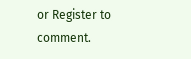or Register to comment.